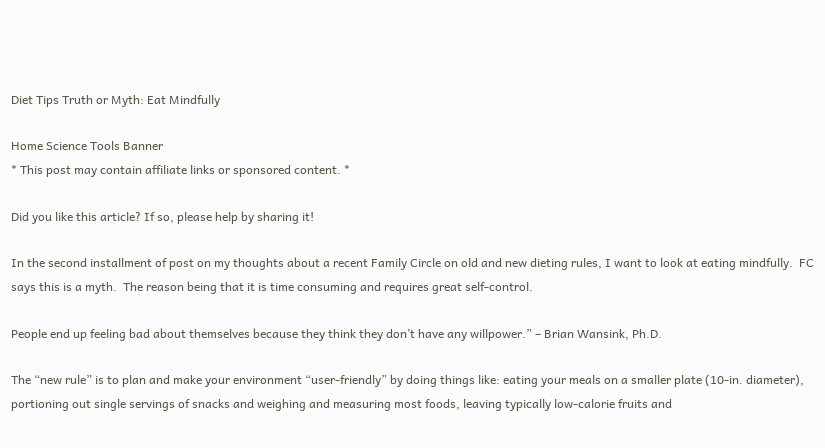Diet Tips Truth or Myth: Eat Mindfully

Home Science Tools Banner
* This post may contain affiliate links or sponsored content. *

Did you like this article? If so, please help by sharing it!

In the second installment of post on my thoughts about a recent Family Circle on old and new dieting rules, I want to look at eating mindfully.  FC says this is a myth.  The reason being that it is time consuming and requires great self-control.

People end up feeling bad about themselves because they think they don’t have any willpower.” – Brian Wansink, Ph.D.

The “new rule” is to plan and make your environment “user-friendly” by doing things like: eating your meals on a smaller plate (10-in. diameter), portioning out single servings of snacks and weighing and measuring most foods, leaving typically low-calorie fruits and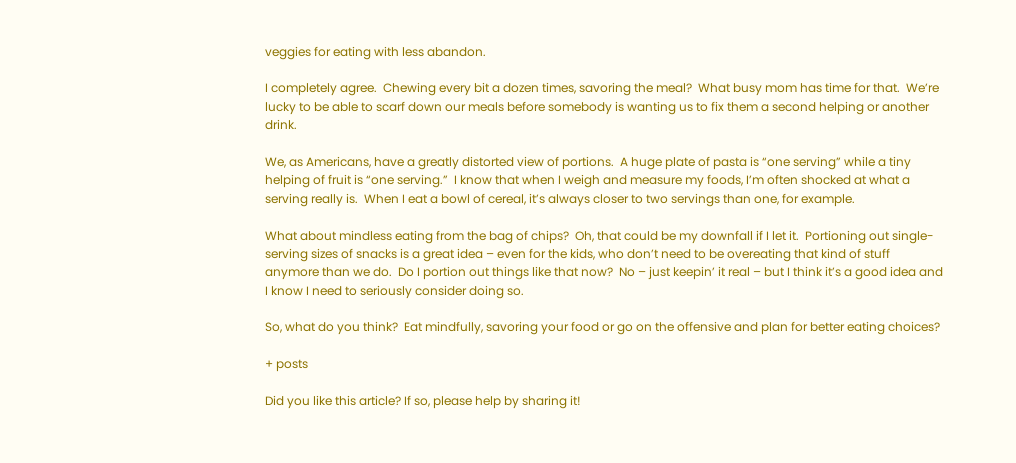veggies for eating with less abandon.

I completely agree.  Chewing every bit a dozen times, savoring the meal?  What busy mom has time for that.  We’re lucky to be able to scarf down our meals before somebody is wanting us to fix them a second helping or another drink.

We, as Americans, have a greatly distorted view of portions.  A huge plate of pasta is “one serving” while a tiny helping of fruit is “one serving.”  I know that when I weigh and measure my foods, I’m often shocked at what a serving really is.  When I eat a bowl of cereal, it’s always closer to two servings than one, for example.

What about mindless eating from the bag of chips?  Oh, that could be my downfall if I let it.  Portioning out single-serving sizes of snacks is a great idea – even for the kids, who don’t need to be overeating that kind of stuff anymore than we do.  Do I portion out things like that now?  No – just keepin’ it real – but I think it’s a good idea and I know I need to seriously consider doing so.

So, what do you think?  Eat mindfully, savoring your food or go on the offensive and plan for better eating choices?

+ posts

Did you like this article? If so, please help by sharing it!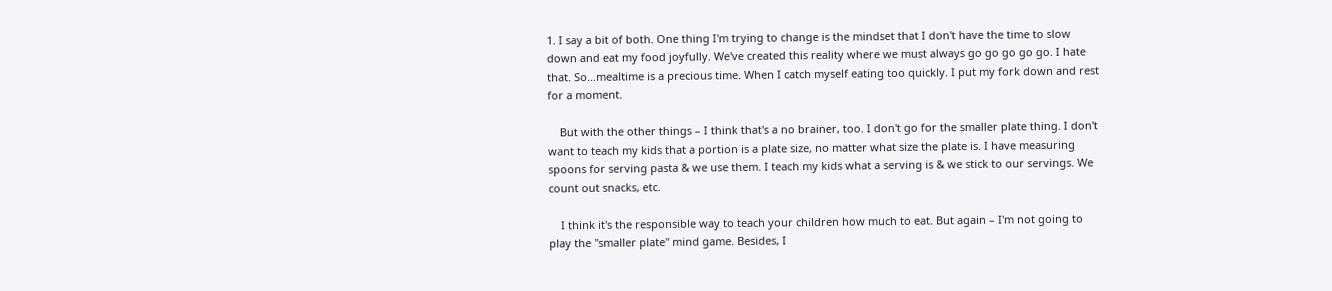1. I say a bit of both. One thing I'm trying to change is the mindset that I don't have the time to slow down and eat my food joyfully. We've created this reality where we must always go go go go go. I hate that. So…mealtime is a precious time. When I catch myself eating too quickly. I put my fork down and rest for a moment.

    But with the other things – I think that's a no brainer, too. I don't go for the smaller plate thing. I don't want to teach my kids that a portion is a plate size, no matter what size the plate is. I have measuring spoons for serving pasta & we use them. I teach my kids what a serving is & we stick to our servings. We count out snacks, etc.

    I think it's the responsible way to teach your children how much to eat. But again – I'm not going to play the "smaller plate" mind game. Besides, I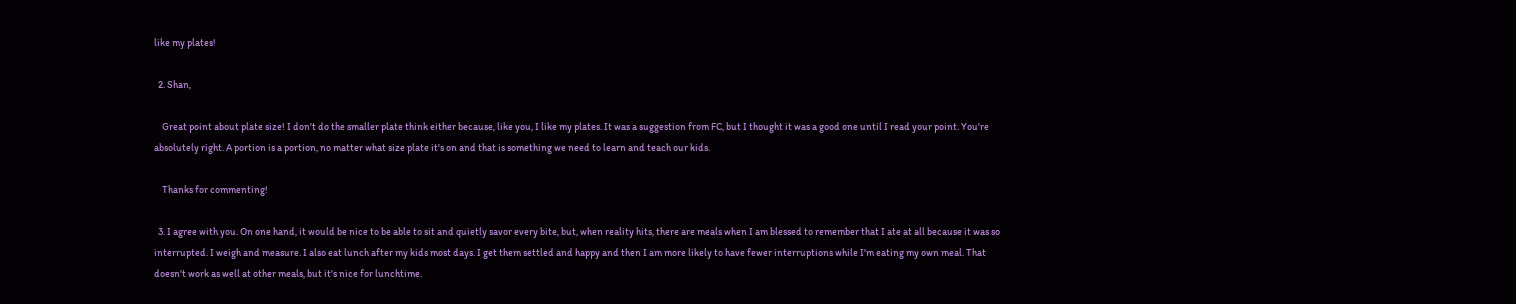like my plates!

  2. Shan,

    Great point about plate size! I don't do the smaller plate think either because, like you, I like my plates. It was a suggestion from FC, but I thought it was a good one until I read your point. You're absolutely right. A portion is a portion, no matter what size plate it's on and that is something we need to learn and teach our kids.

    Thanks for commenting!

  3. I agree with you. On one hand, it would be nice to be able to sit and quietly savor every bite, but, when reality hits, there are meals when I am blessed to remember that I ate at all because it was so interrupted. I weigh and measure. I also eat lunch after my kids most days. I get them settled and happy and then I am more likely to have fewer interruptions while I'm eating my own meal. That doesn't work as well at other meals, but it's nice for lunchtime.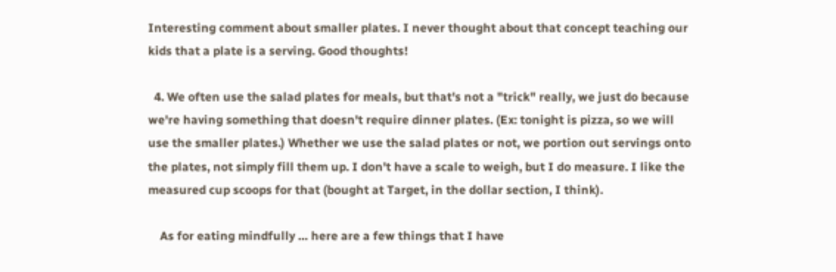Interesting comment about smaller plates. I never thought about that concept teaching our kids that a plate is a serving. Good thoughts!

  4. We often use the salad plates for meals, but that's not a "trick" really, we just do because we're having something that doesn't require dinner plates. (Ex: tonight is pizza, so we will use the smaller plates.) Whether we use the salad plates or not, we portion out servings onto the plates, not simply fill them up. I don't have a scale to weigh, but I do measure. I like the measured cup scoops for that (bought at Target, in the dollar section, I think).

    As for eating mindfully … here are a few things that I have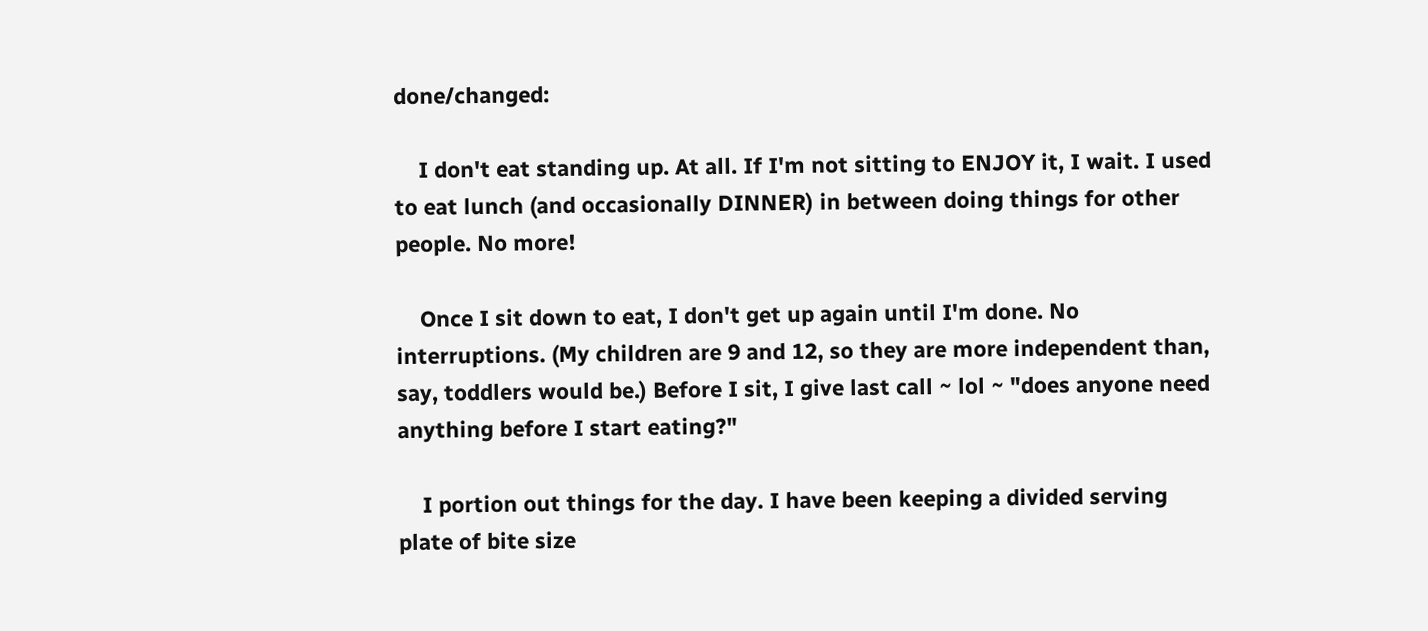done/changed:

    I don't eat standing up. At all. If I'm not sitting to ENJOY it, I wait. I used to eat lunch (and occasionally DINNER) in between doing things for other people. No more!

    Once I sit down to eat, I don't get up again until I'm done. No interruptions. (My children are 9 and 12, so they are more independent than, say, toddlers would be.) Before I sit, I give last call ~ lol ~ "does anyone need anything before I start eating?"

    I portion out things for the day. I have been keeping a divided serving plate of bite size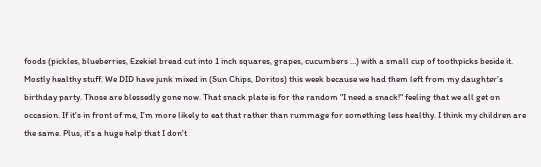foods (pickles, blueberries, Ezekiel bread cut into 1 inch squares, grapes, cucumbers …) with a small cup of toothpicks beside it. Mostly healthy stuff. We DID have junk mixed in (Sun Chips, Doritos) this week because we had them left from my daughter's birthday party. Those are blessedly gone now. That snack plate is for the random "I need a snack!" feeling that we all get on occasion. If it's in front of me, I'm more likely to eat that rather than rummage for something less healthy. I think my children are the same. Plus, it's a huge help that I don't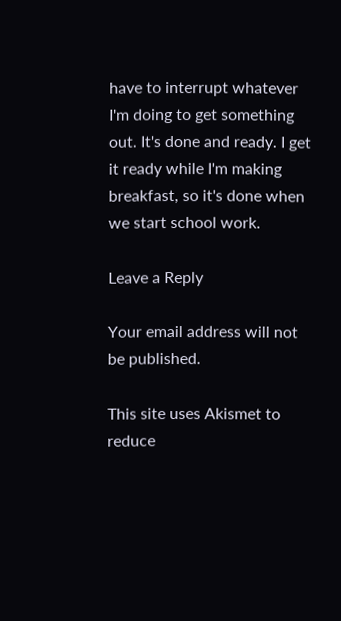have to interrupt whatever I'm doing to get something out. It's done and ready. I get it ready while I'm making breakfast, so it's done when we start school work.

Leave a Reply

Your email address will not be published.

This site uses Akismet to reduce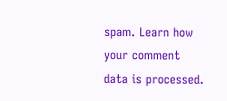spam. Learn how your comment data is processed.